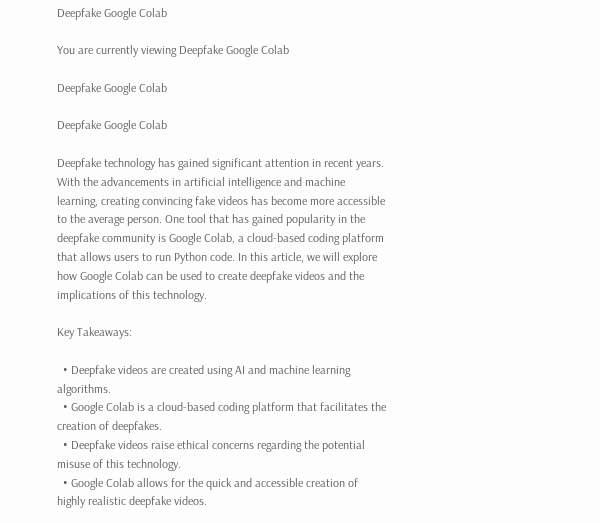Deepfake Google Colab

You are currently viewing Deepfake Google Colab

Deepfake Google Colab

Deepfake Google Colab

Deepfake technology has gained significant attention in recent years. With the advancements in artificial intelligence and machine learning, creating convincing fake videos has become more accessible to the average person. One tool that has gained popularity in the deepfake community is Google Colab, a cloud-based coding platform that allows users to run Python code. In this article, we will explore how Google Colab can be used to create deepfake videos and the implications of this technology.

Key Takeaways:

  • Deepfake videos are created using AI and machine learning algorithms.
  • Google Colab is a cloud-based coding platform that facilitates the creation of deepfakes.
  • Deepfake videos raise ethical concerns regarding the potential misuse of this technology.
  • Google Colab allows for the quick and accessible creation of highly realistic deepfake videos.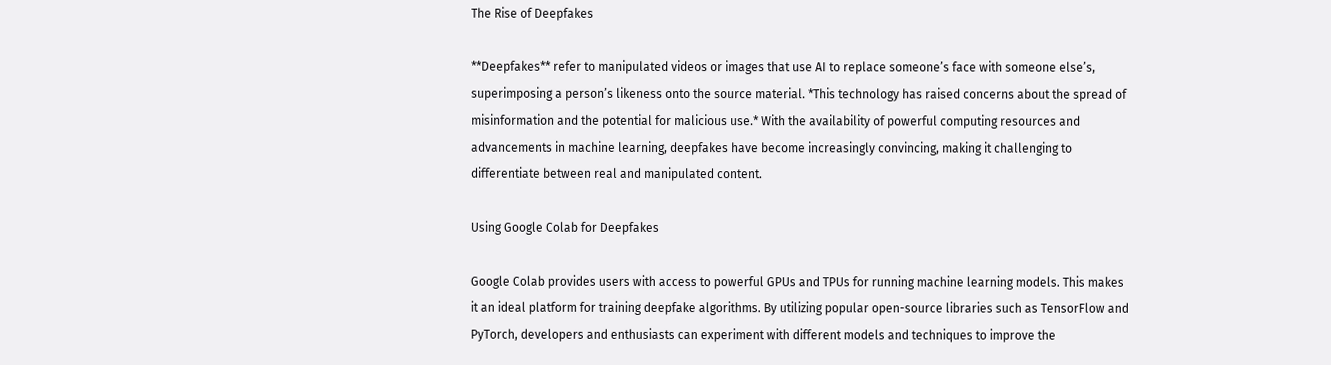The Rise of Deepfakes

**Deepfakes** refer to manipulated videos or images that use AI to replace someone’s face with someone else’s, superimposing a person’s likeness onto the source material. *This technology has raised concerns about the spread of misinformation and the potential for malicious use.* With the availability of powerful computing resources and advancements in machine learning, deepfakes have become increasingly convincing, making it challenging to differentiate between real and manipulated content.

Using Google Colab for Deepfakes

Google Colab provides users with access to powerful GPUs and TPUs for running machine learning models. This makes it an ideal platform for training deepfake algorithms. By utilizing popular open-source libraries such as TensorFlow and PyTorch, developers and enthusiasts can experiment with different models and techniques to improve the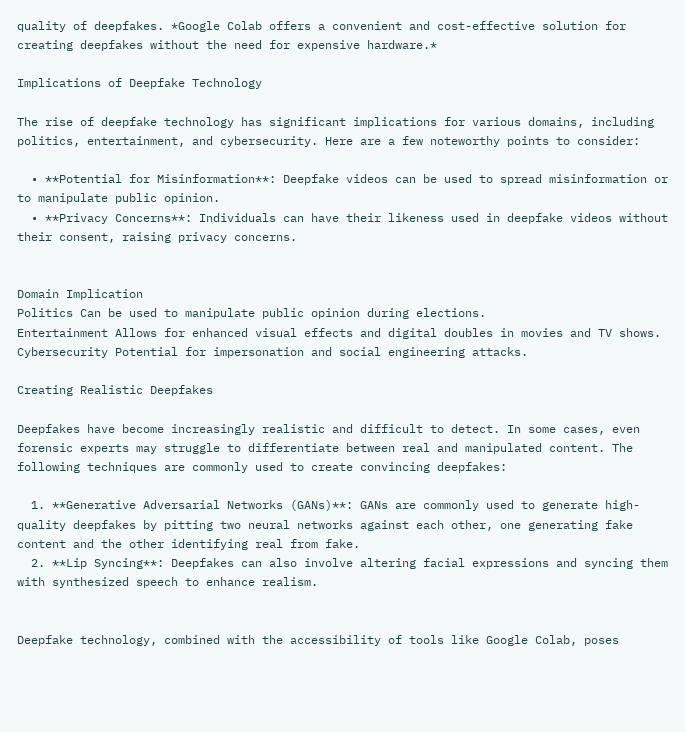quality of deepfakes. *Google Colab offers a convenient and cost-effective solution for creating deepfakes without the need for expensive hardware.*

Implications of Deepfake Technology

The rise of deepfake technology has significant implications for various domains, including politics, entertainment, and cybersecurity. Here are a few noteworthy points to consider:

  • **Potential for Misinformation**: Deepfake videos can be used to spread misinformation or to manipulate public opinion.
  • **Privacy Concerns**: Individuals can have their likeness used in deepfake videos without their consent, raising privacy concerns.


Domain Implication
Politics Can be used to manipulate public opinion during elections.
Entertainment Allows for enhanced visual effects and digital doubles in movies and TV shows.
Cybersecurity Potential for impersonation and social engineering attacks.

Creating Realistic Deepfakes

Deepfakes have become increasingly realistic and difficult to detect. In some cases, even forensic experts may struggle to differentiate between real and manipulated content. The following techniques are commonly used to create convincing deepfakes:

  1. **Generative Adversarial Networks (GANs)**: GANs are commonly used to generate high-quality deepfakes by pitting two neural networks against each other, one generating fake content and the other identifying real from fake.
  2. **Lip Syncing**: Deepfakes can also involve altering facial expressions and syncing them with synthesized speech to enhance realism.


Deepfake technology, combined with the accessibility of tools like Google Colab, poses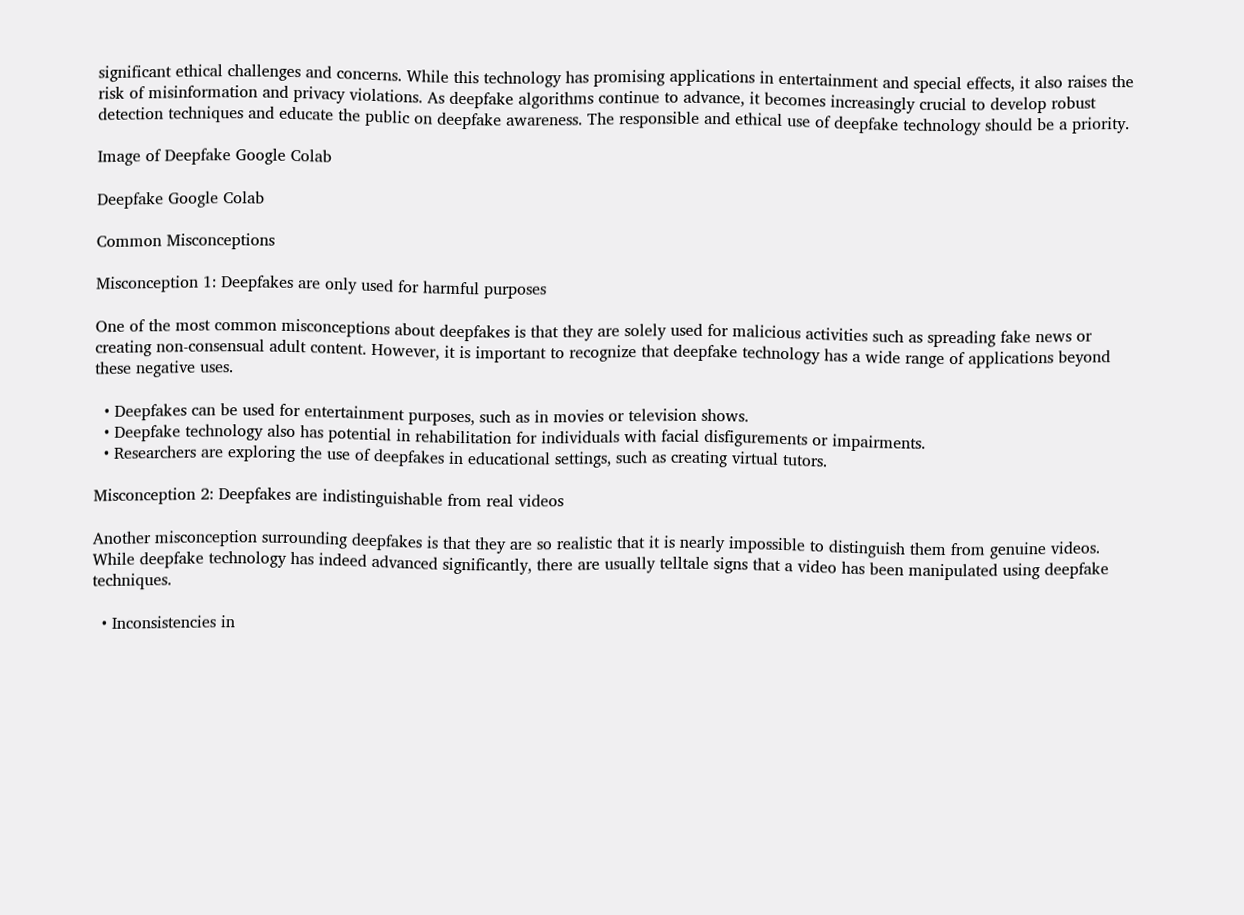significant ethical challenges and concerns. While this technology has promising applications in entertainment and special effects, it also raises the risk of misinformation and privacy violations. As deepfake algorithms continue to advance, it becomes increasingly crucial to develop robust detection techniques and educate the public on deepfake awareness. The responsible and ethical use of deepfake technology should be a priority.

Image of Deepfake Google Colab

Deepfake Google Colab

Common Misconceptions

Misconception 1: Deepfakes are only used for harmful purposes

One of the most common misconceptions about deepfakes is that they are solely used for malicious activities such as spreading fake news or creating non-consensual adult content. However, it is important to recognize that deepfake technology has a wide range of applications beyond these negative uses.

  • Deepfakes can be used for entertainment purposes, such as in movies or television shows.
  • Deepfake technology also has potential in rehabilitation for individuals with facial disfigurements or impairments.
  • Researchers are exploring the use of deepfakes in educational settings, such as creating virtual tutors.

Misconception 2: Deepfakes are indistinguishable from real videos

Another misconception surrounding deepfakes is that they are so realistic that it is nearly impossible to distinguish them from genuine videos. While deepfake technology has indeed advanced significantly, there are usually telltale signs that a video has been manipulated using deepfake techniques.

  • Inconsistencies in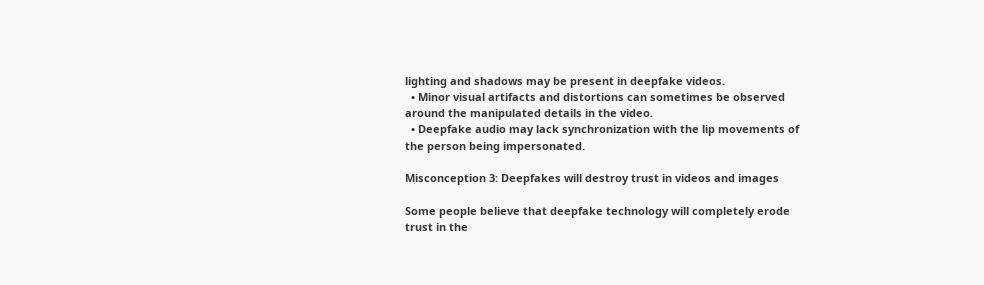lighting and shadows may be present in deepfake videos.
  • Minor visual artifacts and distortions can sometimes be observed around the manipulated details in the video.
  • Deepfake audio may lack synchronization with the lip movements of the person being impersonated.

Misconception 3: Deepfakes will destroy trust in videos and images

Some people believe that deepfake technology will completely erode trust in the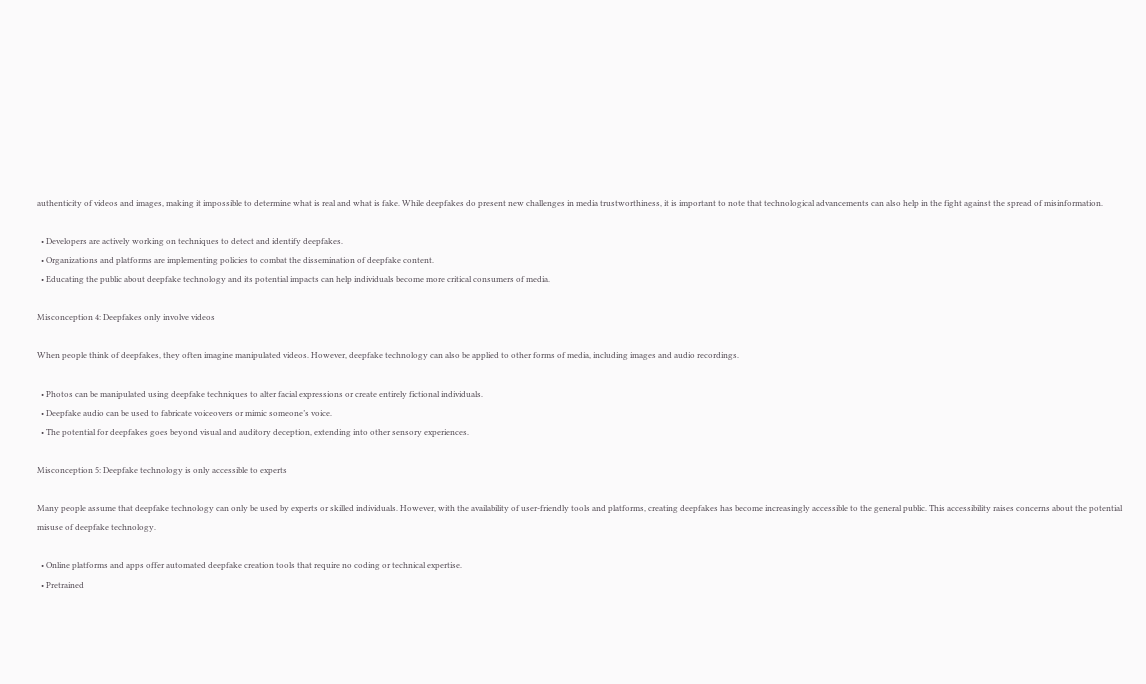authenticity of videos and images, making it impossible to determine what is real and what is fake. While deepfakes do present new challenges in media trustworthiness, it is important to note that technological advancements can also help in the fight against the spread of misinformation.

  • Developers are actively working on techniques to detect and identify deepfakes.
  • Organizations and platforms are implementing policies to combat the dissemination of deepfake content.
  • Educating the public about deepfake technology and its potential impacts can help individuals become more critical consumers of media.

Misconception 4: Deepfakes only involve videos

When people think of deepfakes, they often imagine manipulated videos. However, deepfake technology can also be applied to other forms of media, including images and audio recordings.

  • Photos can be manipulated using deepfake techniques to alter facial expressions or create entirely fictional individuals.
  • Deepfake audio can be used to fabricate voiceovers or mimic someone’s voice.
  • The potential for deepfakes goes beyond visual and auditory deception, extending into other sensory experiences.

Misconception 5: Deepfake technology is only accessible to experts

Many people assume that deepfake technology can only be used by experts or skilled individuals. However, with the availability of user-friendly tools and platforms, creating deepfakes has become increasingly accessible to the general public. This accessibility raises concerns about the potential misuse of deepfake technology.

  • Online platforms and apps offer automated deepfake creation tools that require no coding or technical expertise.
  • Pretrained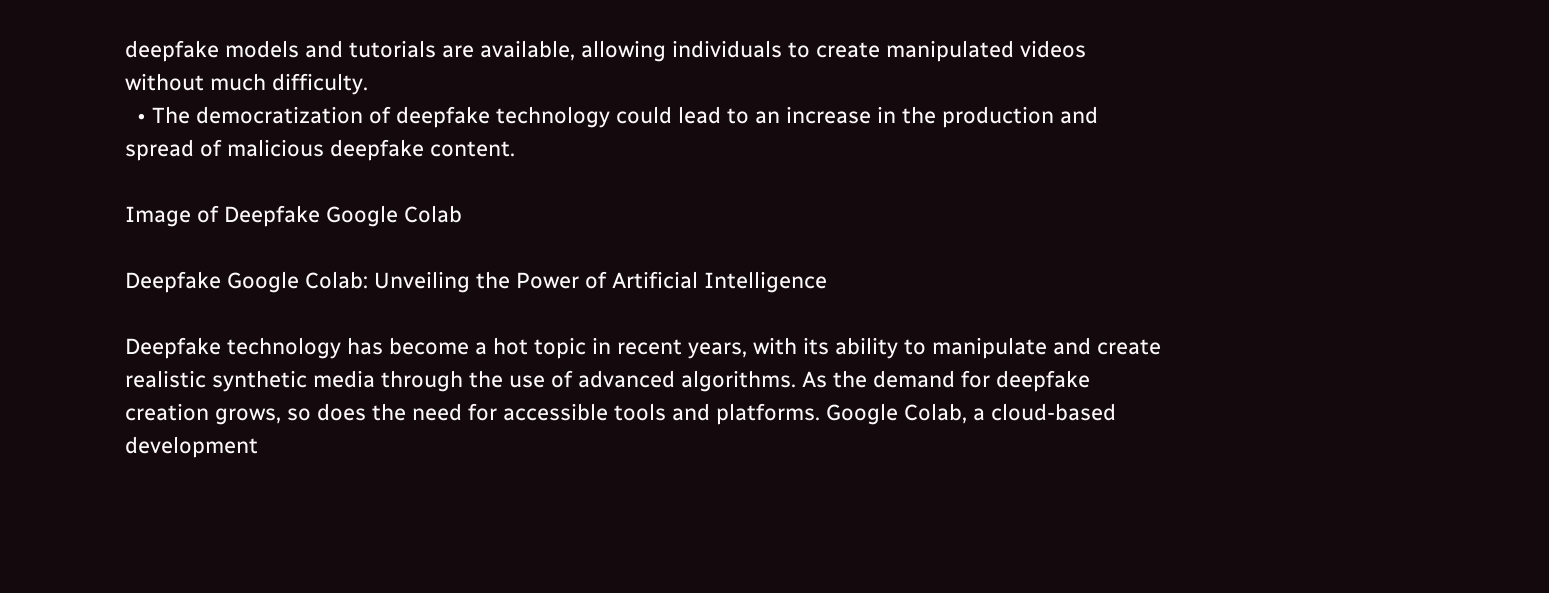deepfake models and tutorials are available, allowing individuals to create manipulated videos without much difficulty.
  • The democratization of deepfake technology could lead to an increase in the production and spread of malicious deepfake content.

Image of Deepfake Google Colab

Deepfake Google Colab: Unveiling the Power of Artificial Intelligence

Deepfake technology has become a hot topic in recent years, with its ability to manipulate and create realistic synthetic media through the use of advanced algorithms. As the demand for deepfake creation grows, so does the need for accessible tools and platforms. Google Colab, a cloud-based development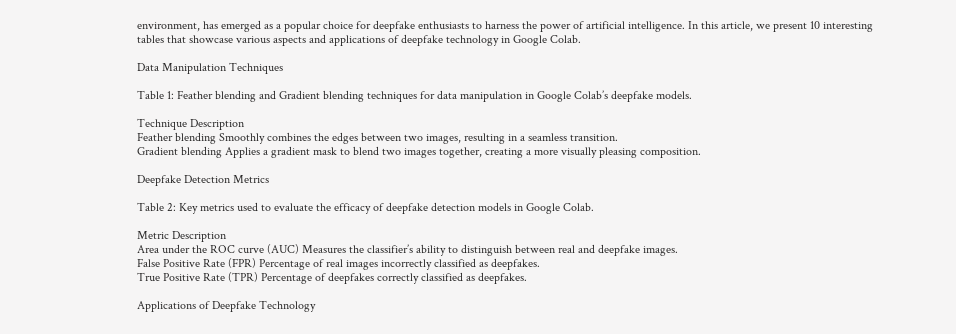environment, has emerged as a popular choice for deepfake enthusiasts to harness the power of artificial intelligence. In this article, we present 10 interesting tables that showcase various aspects and applications of deepfake technology in Google Colab.

Data Manipulation Techniques

Table 1: Feather blending and Gradient blending techniques for data manipulation in Google Colab’s deepfake models.

Technique Description
Feather blending Smoothly combines the edges between two images, resulting in a seamless transition.
Gradient blending Applies a gradient mask to blend two images together, creating a more visually pleasing composition.

Deepfake Detection Metrics

Table 2: Key metrics used to evaluate the efficacy of deepfake detection models in Google Colab.

Metric Description
Area under the ROC curve (AUC) Measures the classifier’s ability to distinguish between real and deepfake images.
False Positive Rate (FPR) Percentage of real images incorrectly classified as deepfakes.
True Positive Rate (TPR) Percentage of deepfakes correctly classified as deepfakes.

Applications of Deepfake Technology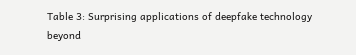Table 3: Surprising applications of deepfake technology beyond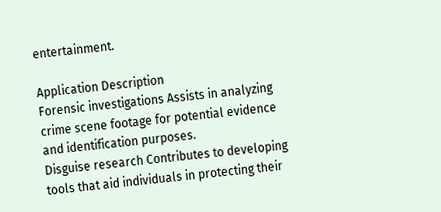entertainment.

Application Description
Forensic investigations Assists in analyzing crime scene footage for potential evidence and identification purposes.
Disguise research Contributes to developing tools that aid individuals in protecting their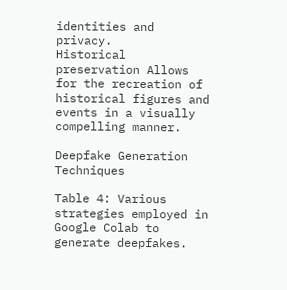identities and privacy.
Historical preservation Allows for the recreation of historical figures and events in a visually compelling manner.

Deepfake Generation Techniques

Table 4: Various strategies employed in Google Colab to generate deepfakes.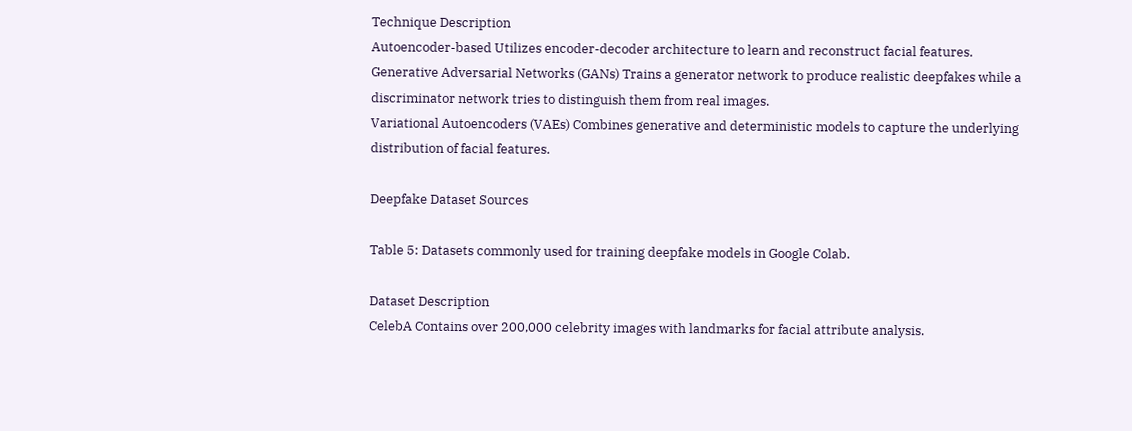Technique Description
Autoencoder-based Utilizes encoder-decoder architecture to learn and reconstruct facial features.
Generative Adversarial Networks (GANs) Trains a generator network to produce realistic deepfakes while a discriminator network tries to distinguish them from real images.
Variational Autoencoders (VAEs) Combines generative and deterministic models to capture the underlying distribution of facial features.

Deepfake Dataset Sources

Table 5: Datasets commonly used for training deepfake models in Google Colab.

Dataset Description
CelebA Contains over 200,000 celebrity images with landmarks for facial attribute analysis.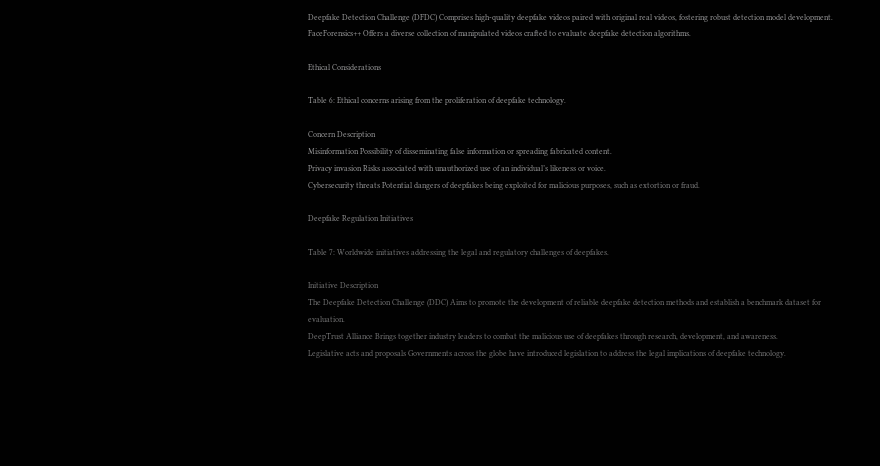Deepfake Detection Challenge (DFDC) Comprises high-quality deepfake videos paired with original real videos, fostering robust detection model development.
FaceForensics++ Offers a diverse collection of manipulated videos crafted to evaluate deepfake detection algorithms.

Ethical Considerations

Table 6: Ethical concerns arising from the proliferation of deepfake technology.

Concern Description
Misinformation Possibility of disseminating false information or spreading fabricated content.
Privacy invasion Risks associated with unauthorized use of an individual’s likeness or voice.
Cybersecurity threats Potential dangers of deepfakes being exploited for malicious purposes, such as extortion or fraud.

Deepfake Regulation Initiatives

Table 7: Worldwide initiatives addressing the legal and regulatory challenges of deepfakes.

Initiative Description
The Deepfake Detection Challenge (DDC) Aims to promote the development of reliable deepfake detection methods and establish a benchmark dataset for evaluation.
DeepTrust Alliance Brings together industry leaders to combat the malicious use of deepfakes through research, development, and awareness.
Legislative acts and proposals Governments across the globe have introduced legislation to address the legal implications of deepfake technology.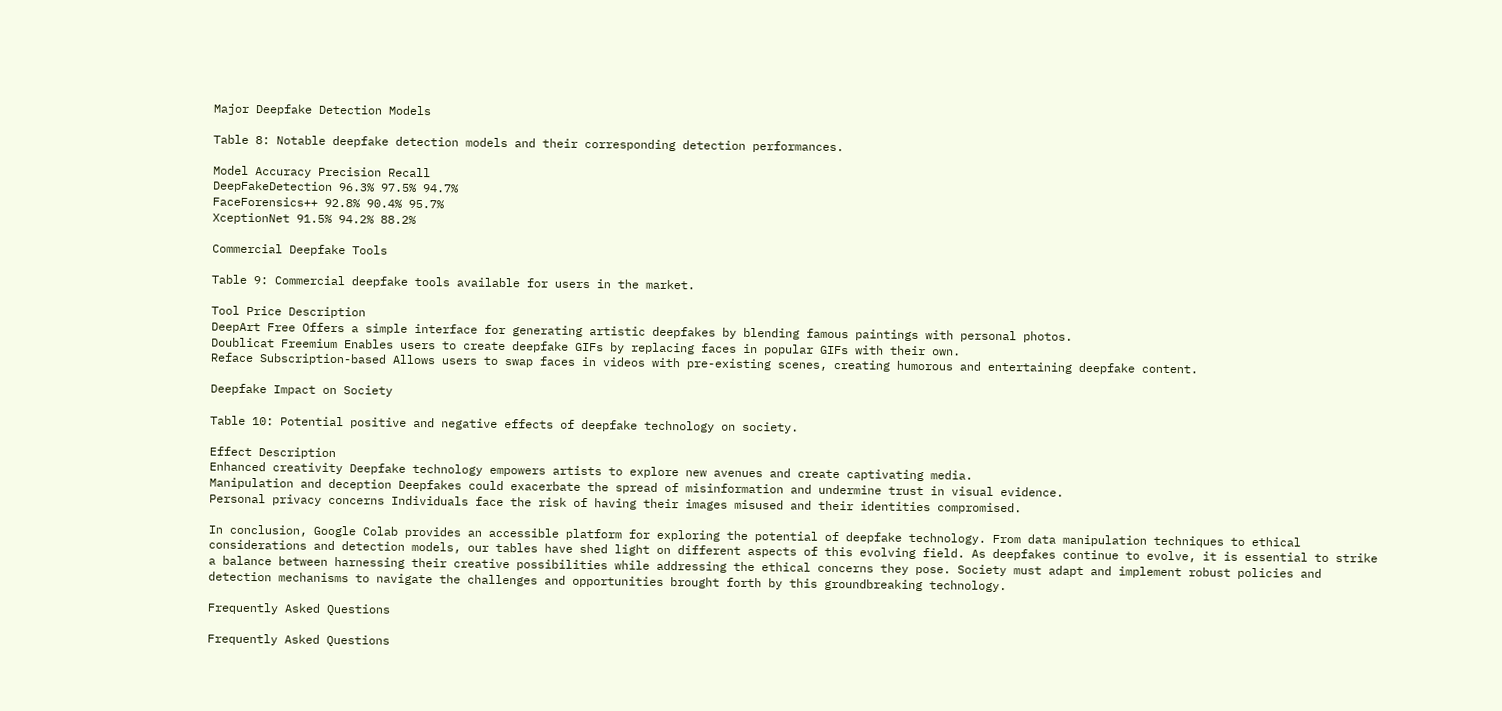Major Deepfake Detection Models

Table 8: Notable deepfake detection models and their corresponding detection performances.

Model Accuracy Precision Recall
DeepFakeDetection 96.3% 97.5% 94.7%
FaceForensics++ 92.8% 90.4% 95.7%
XceptionNet 91.5% 94.2% 88.2%

Commercial Deepfake Tools

Table 9: Commercial deepfake tools available for users in the market.

Tool Price Description
DeepArt Free Offers a simple interface for generating artistic deepfakes by blending famous paintings with personal photos.
Doublicat Freemium Enables users to create deepfake GIFs by replacing faces in popular GIFs with their own.
Reface Subscription-based Allows users to swap faces in videos with pre-existing scenes, creating humorous and entertaining deepfake content.

Deepfake Impact on Society

Table 10: Potential positive and negative effects of deepfake technology on society.

Effect Description
Enhanced creativity Deepfake technology empowers artists to explore new avenues and create captivating media.
Manipulation and deception Deepfakes could exacerbate the spread of misinformation and undermine trust in visual evidence.
Personal privacy concerns Individuals face the risk of having their images misused and their identities compromised.

In conclusion, Google Colab provides an accessible platform for exploring the potential of deepfake technology. From data manipulation techniques to ethical considerations and detection models, our tables have shed light on different aspects of this evolving field. As deepfakes continue to evolve, it is essential to strike a balance between harnessing their creative possibilities while addressing the ethical concerns they pose. Society must adapt and implement robust policies and detection mechanisms to navigate the challenges and opportunities brought forth by this groundbreaking technology.

Frequently Asked Questions

Frequently Asked Questions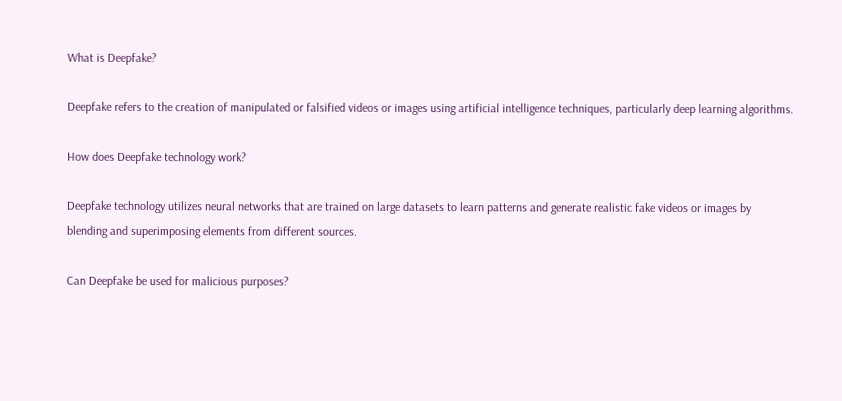What is Deepfake?

Deepfake refers to the creation of manipulated or falsified videos or images using artificial intelligence techniques, particularly deep learning algorithms.

How does Deepfake technology work?

Deepfake technology utilizes neural networks that are trained on large datasets to learn patterns and generate realistic fake videos or images by blending and superimposing elements from different sources.

Can Deepfake be used for malicious purposes?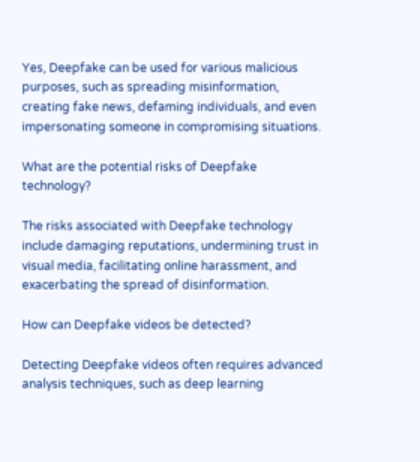Yes, Deepfake can be used for various malicious purposes, such as spreading misinformation, creating fake news, defaming individuals, and even impersonating someone in compromising situations.

What are the potential risks of Deepfake technology?

The risks associated with Deepfake technology include damaging reputations, undermining trust in visual media, facilitating online harassment, and exacerbating the spread of disinformation.

How can Deepfake videos be detected?

Detecting Deepfake videos often requires advanced analysis techniques, such as deep learning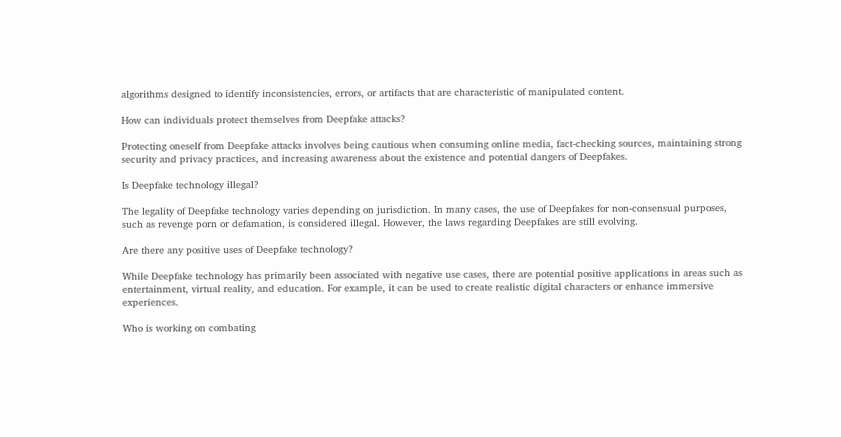algorithms designed to identify inconsistencies, errors, or artifacts that are characteristic of manipulated content.

How can individuals protect themselves from Deepfake attacks?

Protecting oneself from Deepfake attacks involves being cautious when consuming online media, fact-checking sources, maintaining strong security and privacy practices, and increasing awareness about the existence and potential dangers of Deepfakes.

Is Deepfake technology illegal?

The legality of Deepfake technology varies depending on jurisdiction. In many cases, the use of Deepfakes for non-consensual purposes, such as revenge porn or defamation, is considered illegal. However, the laws regarding Deepfakes are still evolving.

Are there any positive uses of Deepfake technology?

While Deepfake technology has primarily been associated with negative use cases, there are potential positive applications in areas such as entertainment, virtual reality, and education. For example, it can be used to create realistic digital characters or enhance immersive experiences.

Who is working on combating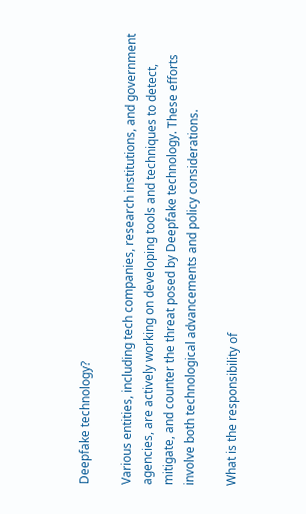Deepfake technology?

Various entities, including tech companies, research institutions, and government agencies, are actively working on developing tools and techniques to detect, mitigate, and counter the threat posed by Deepfake technology. These efforts involve both technological advancements and policy considerations.

What is the responsibility of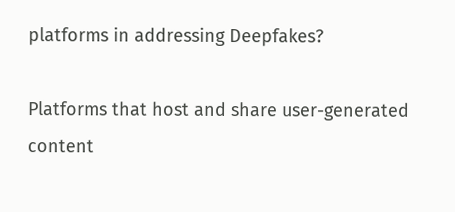platforms in addressing Deepfakes?

Platforms that host and share user-generated content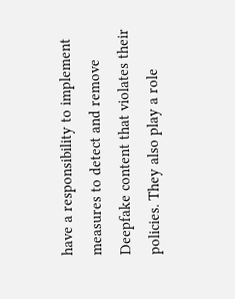have a responsibility to implement measures to detect and remove Deepfake content that violates their policies. They also play a role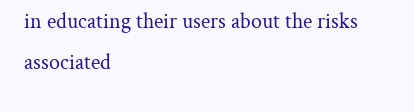in educating their users about the risks associated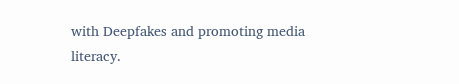with Deepfakes and promoting media literacy.